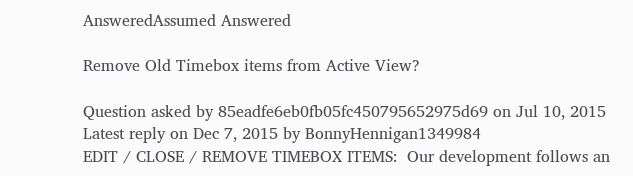AnsweredAssumed Answered

Remove Old Timebox items from Active View?

Question asked by 85eadfe6eb0fb05fc450795652975d69 on Jul 10, 2015
Latest reply on Dec 7, 2015 by BonnyHennigan1349984
EDIT / CLOSE / REMOVE TIMEBOX ITEMS:  Our development follows an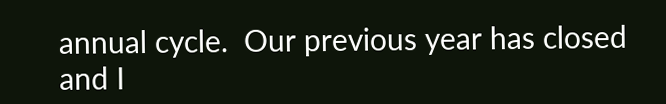annual cycle.  Our previous year has closed and I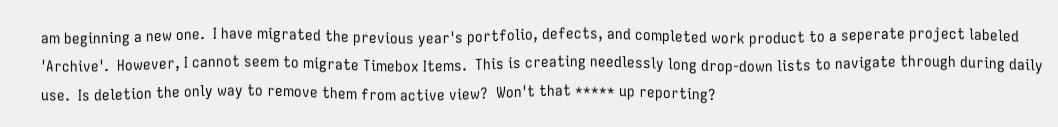am beginning a new one.  I have migrated the previous year's portfolio, defects, and completed work product to a seperate project labeled 'Archive'.  However, I cannot seem to migrate Timebox Items.  This is creating needlessly long drop-down lists to navigate through during daily use.  Is deletion the only way to remove them from active view?  Won't that ***** up reporting?